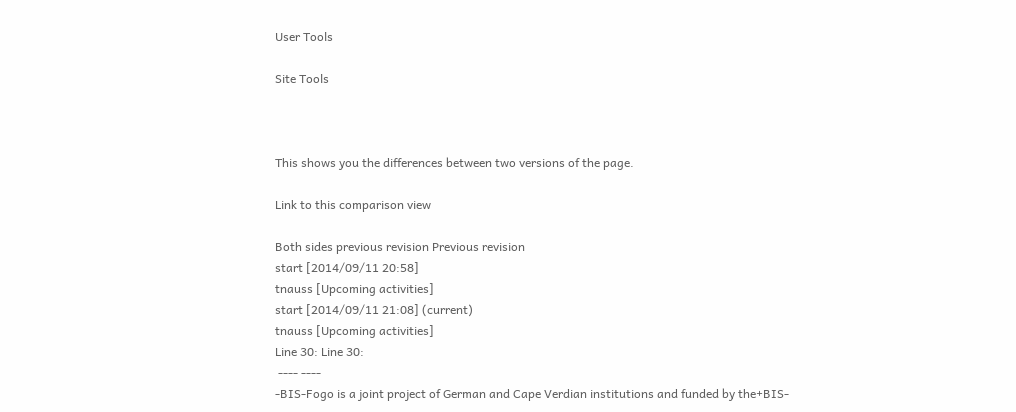User Tools

Site Tools



This shows you the differences between two versions of the page.

Link to this comparison view

Both sides previous revision Previous revision
start [2014/09/11 20:58]
tnauss [Upcoming activities]
start [2014/09/11 21:08] (current)
tnauss [Upcoming activities]
Line 30: Line 30:
 ---- ----
-BIS-Fogo is a joint project of German and Cape Verdian institutions and funded by the+BIS-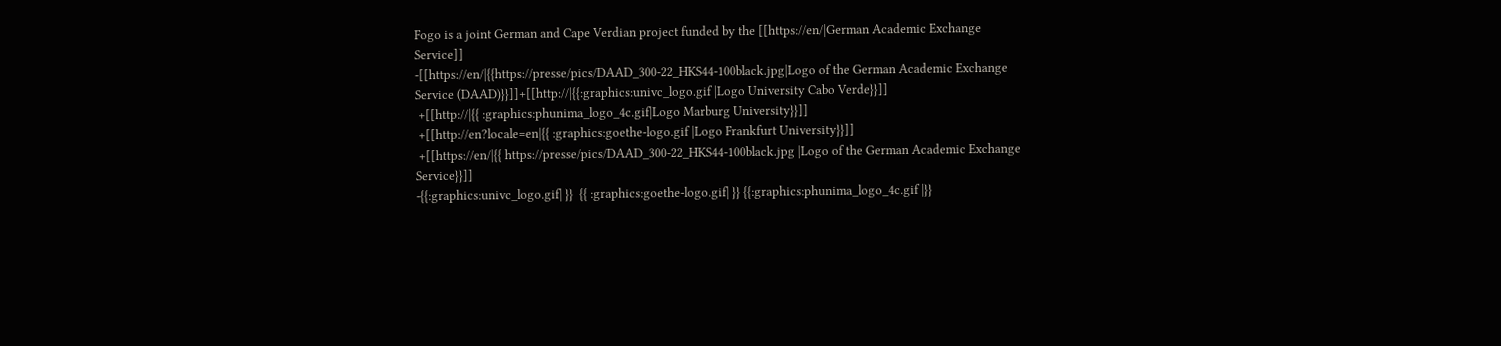Fogo is a joint German and Cape Verdian project funded by the [[https://en/|German Academic Exchange Service]]
-[[https://en/|{{https://presse/pics/DAAD_300-22_HKS44-100black.jpg|Logo of the German Academic Exchange Service (DAAD)}}]]+[[http://|{{:graphics:univc_logo.gif |Logo University Cabo Verde}}]]
 +[[http://|{{ :graphics:phunima_logo_4c.gif|Logo Marburg University}}]]
 +[[http://en?locale=en|{{ :graphics:goethe-logo.gif |Logo Frankfurt University}}]]
 +[[https://en/|{{ https://presse/pics/DAAD_300-22_HKS44-100black.jpg |Logo of the German Academic Exchange Service}}]]
-{{:graphics:univc_logo.gif| }}  {{ :graphics:goethe-logo.gif| }} {{:graphics:phunima_logo_4c.gif |}}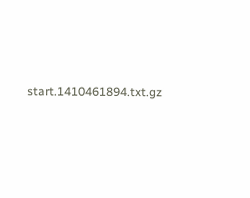start.1410461894.txt.gz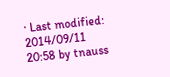· Last modified: 2014/09/11 20:58 by tnauss